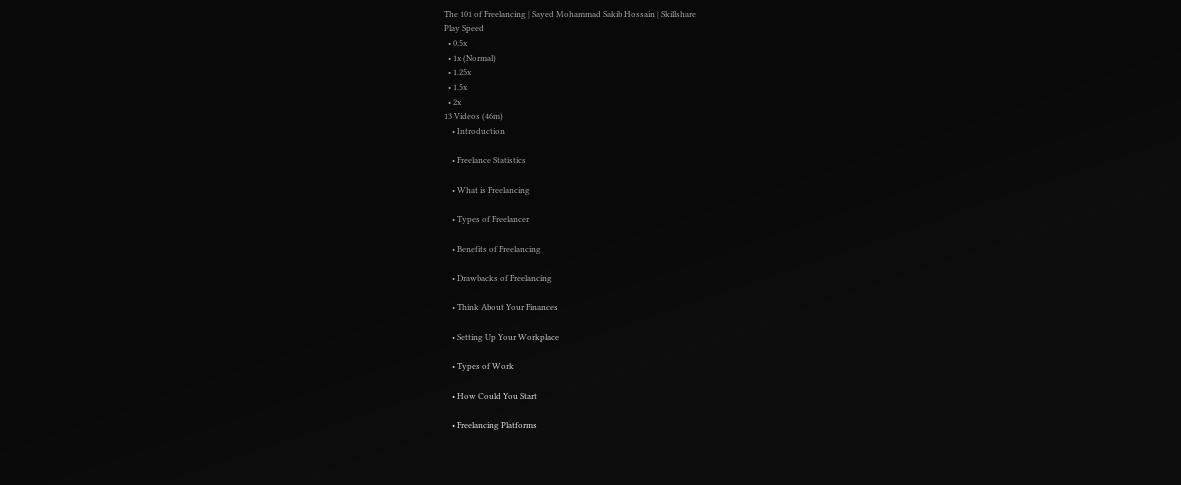The 101 of Freelancing | Sayed Mohammad Sakib Hossain | Skillshare
Play Speed
  • 0.5x
  • 1x (Normal)
  • 1.25x
  • 1.5x
  • 2x
13 Videos (46m)
    • Introduction

    • Freelance Statistics

    • What is Freelancing

    • Types of Freelancer

    • Benefits of Freelancing

    • Drawbacks of Freelancing

    • Think About Your Finances

    • Setting Up Your Workplace

    • Types of Work

    • How Could You Start

    • Freelancing Platforms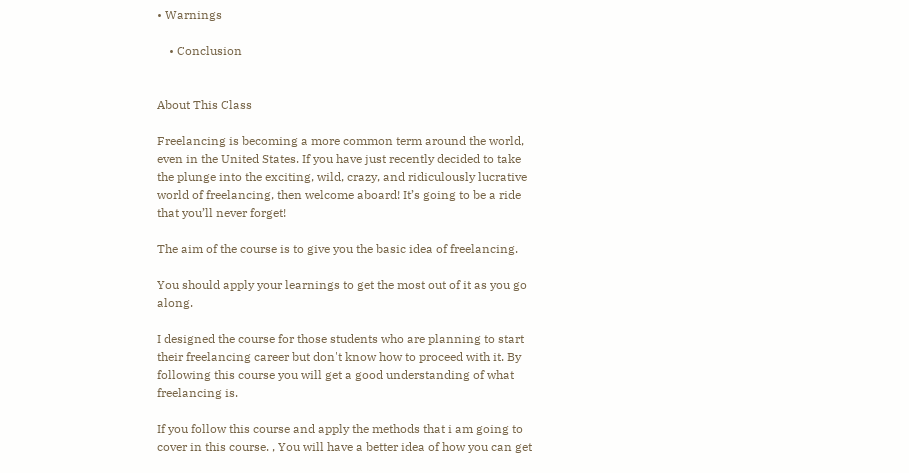• Warnings

    • Conclusion


About This Class

Freelancing is becoming a more common term around the world, even in the United States. If you have just recently decided to take the plunge into the exciting, wild, crazy, and ridiculously lucrative world of freelancing, then welcome aboard! It’s going to be a ride that you’ll never forget!

The aim of the course is to give you the basic idea of freelancing.

You should apply your learnings to get the most out of it as you go along.

I designed the course for those students who are planning to start their freelancing career but don't know how to proceed with it. By following this course you will get a good understanding of what freelancing is.

If you follow this course and apply the methods that i am going to cover in this course. , You will have a better idea of how you can get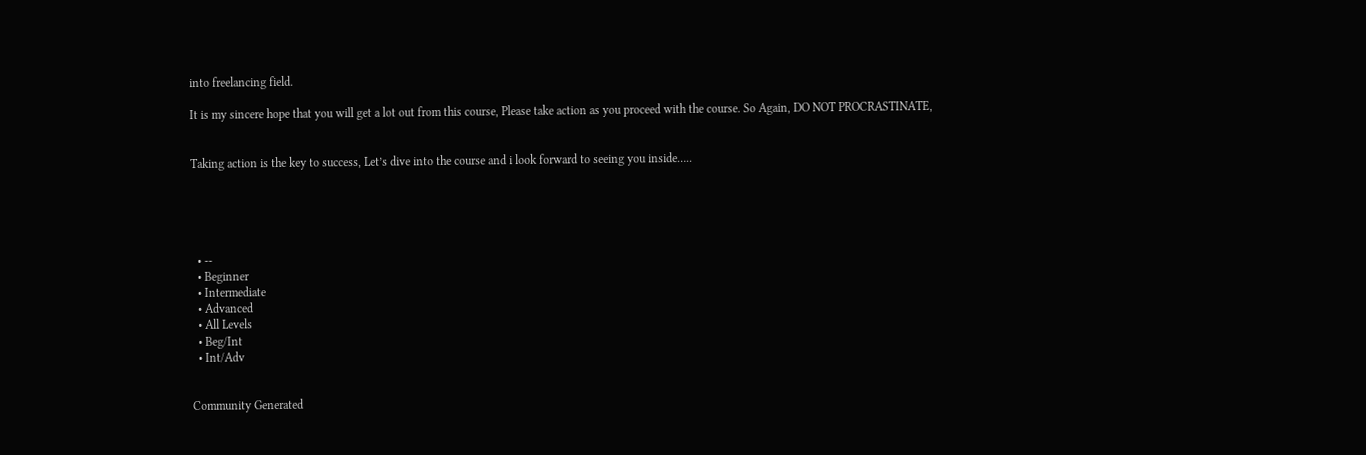into freelancing field.

It is my sincere hope that you will get a lot out from this course, Please take action as you proceed with the course. So Again, DO NOT PROCRASTINATE,


Taking action is the key to success, Let’s dive into the course and i look forward to seeing you inside…..





  • --
  • Beginner
  • Intermediate
  • Advanced
  • All Levels
  • Beg/Int
  • Int/Adv


Community Generated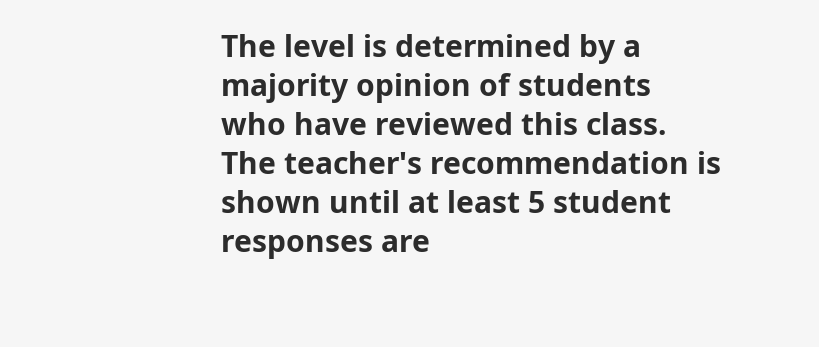The level is determined by a majority opinion of students who have reviewed this class. The teacher's recommendation is shown until at least 5 student responses are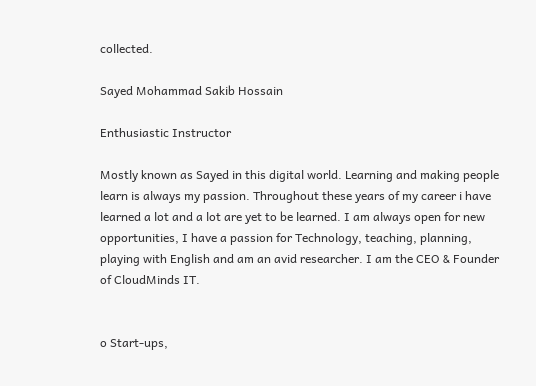collected.

Sayed Mohammad Sakib Hossain

Enthusiastic Instructor

Mostly known as Sayed in this digital world. Learning and making people learn is always my passion. Throughout these years of my career i have learned a lot and a lot are yet to be learned. I am always open for new opportunities, I have a passion for Technology, teaching, planning, playing with English and am an avid researcher. I am the CEO & Founder of CloudMinds IT.


o Start-ups,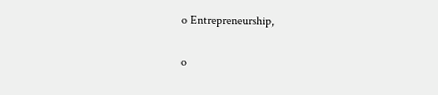o Entrepreneurship,

o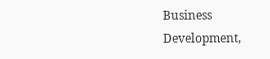Business Development,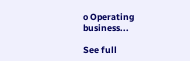o Operating business...

See full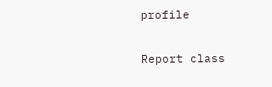profile

Report class